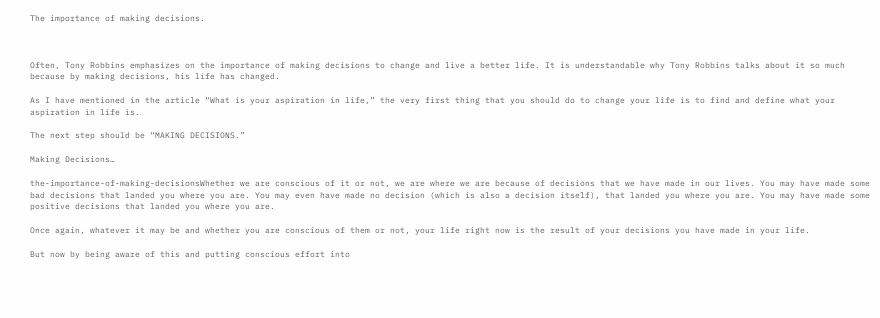The importance of making decisions.



Often, Tony Robbins emphasizes on the importance of making decisions to change and live a better life. It is understandable why Tony Robbins talks about it so much because by making decisions, his life has changed.

As I have mentioned in the article “What is your aspiration in life,” the very first thing that you should do to change your life is to find and define what your aspiration in life is.

The next step should be “MAKING DECISIONS.”

Making Decisions…

the-importance-of-making-decisionsWhether we are conscious of it or not, we are where we are because of decisions that we have made in our lives. You may have made some bad decisions that landed you where you are. You may even have made no decision (which is also a decision itself), that landed you where you are. You may have made some positive decisions that landed you where you are.

Once again, whatever it may be and whether you are conscious of them or not, your life right now is the result of your decisions you have made in your life.

But now by being aware of this and putting conscious effort into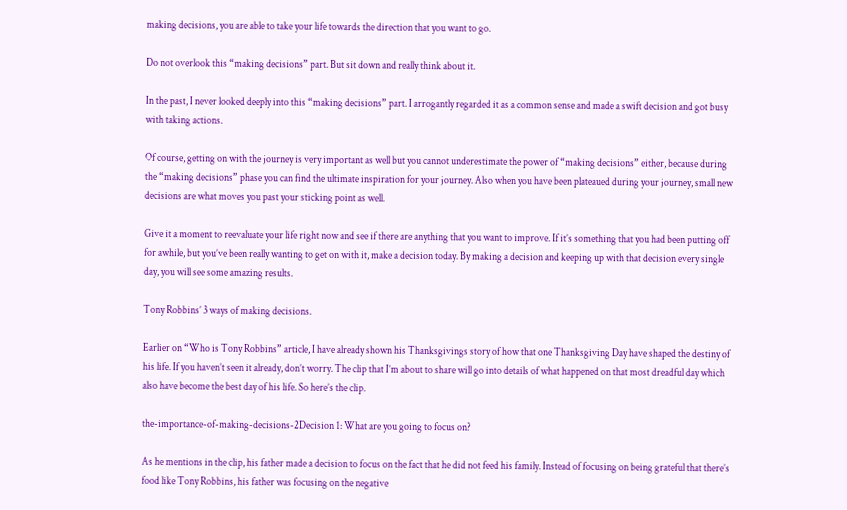making decisions, you are able to take your life towards the direction that you want to go.

Do not overlook this “making decisions” part. But sit down and really think about it.

In the past, I never looked deeply into this “making decisions” part. I arrogantly regarded it as a common sense and made a swift decision and got busy with taking actions.

Of course, getting on with the journey is very important as well but you cannot underestimate the power of “making decisions” either, because during the “making decisions” phase you can find the ultimate inspiration for your journey. Also when you have been plateaued during your journey, small new decisions are what moves you past your sticking point as well.

Give it a moment to reevaluate your life right now and see if there are anything that you want to improve. If it’s something that you had been putting off for awhile, but you’ve been really wanting to get on with it, make a decision today. By making a decision and keeping up with that decision every single day, you will see some amazing results.

Tony Robbins’ 3 ways of making decisions.

Earlier on “Who is Tony Robbins” article, I have already shown his Thanksgivings story of how that one Thanksgiving Day have shaped the destiny of his life. If you haven’t seen it already, don’t worry. The clip that I’m about to share will go into details of what happened on that most dreadful day which also have become the best day of his life. So here’s the clip.

the-importance-of-making-decisions-2Decision 1: What are you going to focus on?

As he mentions in the clip, his father made a decision to focus on the fact that he did not feed his family. Instead of focusing on being grateful that there’s food like Tony Robbins, his father was focusing on the negative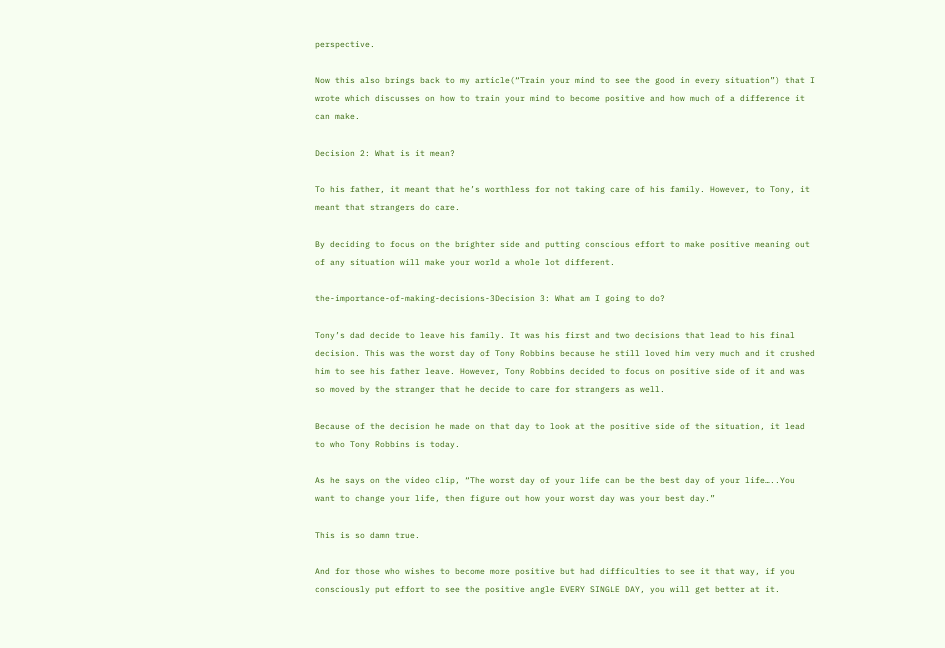perspective.

Now this also brings back to my article(“Train your mind to see the good in every situation”) that I wrote which discusses on how to train your mind to become positive and how much of a difference it can make.

Decision 2: What is it mean?

To his father, it meant that he’s worthless for not taking care of his family. However, to Tony, it meant that strangers do care.

By deciding to focus on the brighter side and putting conscious effort to make positive meaning out of any situation will make your world a whole lot different.

the-importance-of-making-decisions-3Decision 3: What am I going to do?

Tony’s dad decide to leave his family. It was his first and two decisions that lead to his final decision. This was the worst day of Tony Robbins because he still loved him very much and it crushed him to see his father leave. However, Tony Robbins decided to focus on positive side of it and was so moved by the stranger that he decide to care for strangers as well.

Because of the decision he made on that day to look at the positive side of the situation, it lead to who Tony Robbins is today.

As he says on the video clip, “The worst day of your life can be the best day of your life…..You want to change your life, then figure out how your worst day was your best day.”

This is so damn true.

And for those who wishes to become more positive but had difficulties to see it that way, if you consciously put effort to see the positive angle EVERY SINGLE DAY, you will get better at it.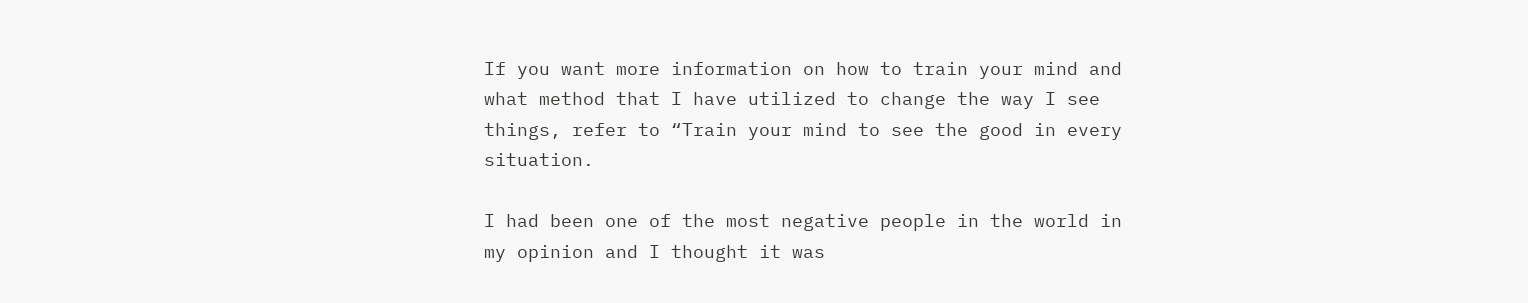If you want more information on how to train your mind and what method that I have utilized to change the way I see things, refer to “Train your mind to see the good in every situation.

I had been one of the most negative people in the world in my opinion and I thought it was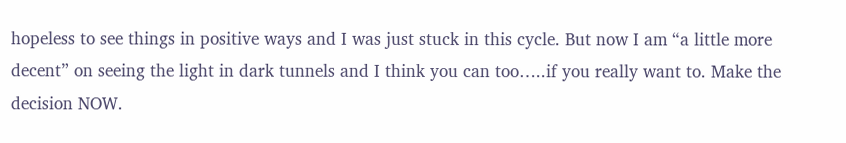hopeless to see things in positive ways and I was just stuck in this cycle. But now I am “a little more decent” on seeing the light in dark tunnels and I think you can too…..if you really want to. Make the decision NOW.